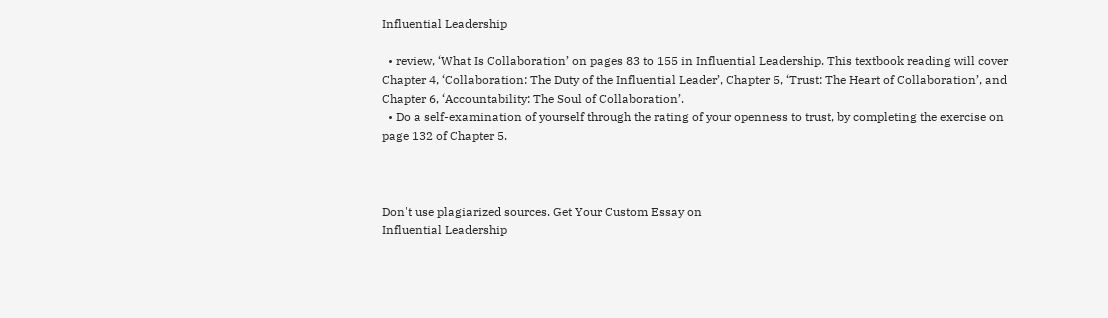Influential Leadership

  • review, ‘What Is Collaboration’ on pages 83 to 155 in Influential Leadership. This textbook reading will cover Chapter 4, ‘Collaboration: The Duty of the Influential Leader’, Chapter 5, ‘Trust: The Heart of Collaboration’, and Chapter 6, ‘Accountability: The Soul of Collaboration’.
  • Do a self-examination of yourself through the rating of your openness to trust, by completing the exercise on page 132 of Chapter 5.



Don't use plagiarized sources. Get Your Custom Essay on
Influential Leadership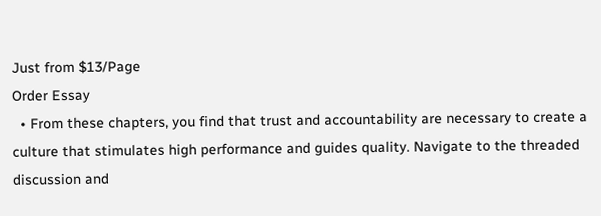Just from $13/Page
Order Essay
  • From these chapters, you find that trust and accountability are necessary to create a culture that stimulates high performance and guides quality. Navigate to the threaded discussion and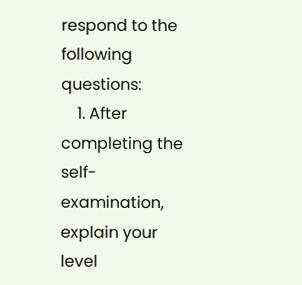respond to the following questions:
    1. After completing the self-examination, explain your level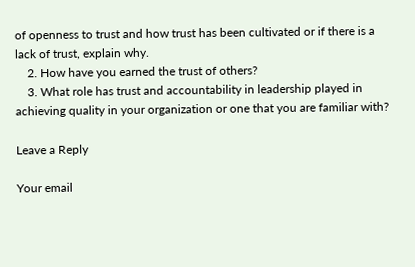of openness to trust and how trust has been cultivated or if there is a lack of trust, explain why.
    2. How have you earned the trust of others?
    3. What role has trust and accountability in leadership played in achieving quality in your organization or one that you are familiar with?

Leave a Reply

Your email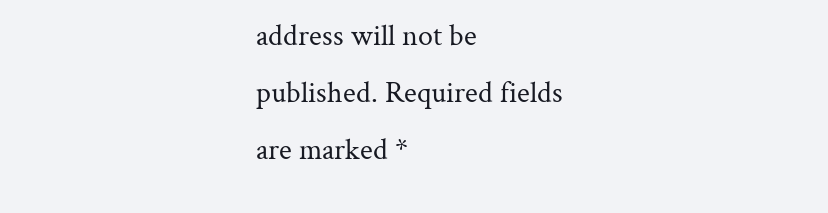address will not be published. Required fields are marked *